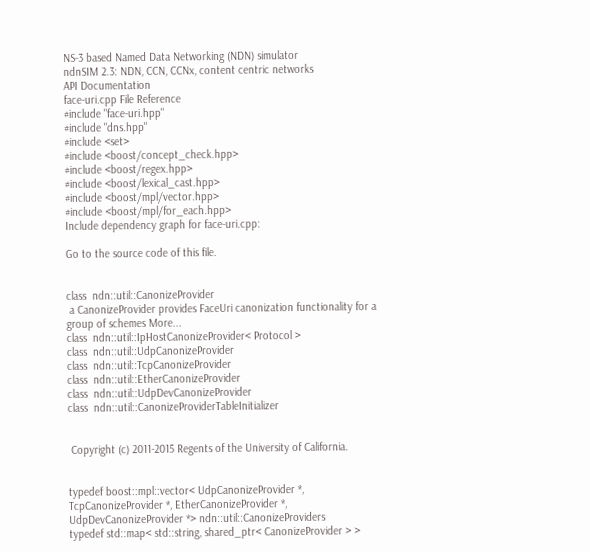NS-3 based Named Data Networking (NDN) simulator
ndnSIM 2.3: NDN, CCN, CCNx, content centric networks
API Documentation
face-uri.cpp File Reference
#include "face-uri.hpp"
#include "dns.hpp"
#include <set>
#include <boost/concept_check.hpp>
#include <boost/regex.hpp>
#include <boost/lexical_cast.hpp>
#include <boost/mpl/vector.hpp>
#include <boost/mpl/for_each.hpp>
Include dependency graph for face-uri.cpp:

Go to the source code of this file.


class  ndn::util::CanonizeProvider
 a CanonizeProvider provides FaceUri canonization functionality for a group of schemes More...
class  ndn::util::IpHostCanonizeProvider< Protocol >
class  ndn::util::UdpCanonizeProvider
class  ndn::util::TcpCanonizeProvider
class  ndn::util::EtherCanonizeProvider
class  ndn::util::UdpDevCanonizeProvider
class  ndn::util::CanonizeProviderTableInitializer


 Copyright (c) 2011-2015 Regents of the University of California.


typedef boost::mpl::vector< UdpCanonizeProvider *, TcpCanonizeProvider *, EtherCanonizeProvider *, UdpDevCanonizeProvider *> ndn::util::CanonizeProviders
typedef std::map< std::string, shared_ptr< CanonizeProvider > >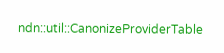ndn::util::CanonizeProviderTable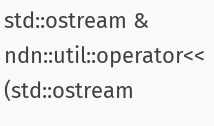std::ostream & ndn::util::operator<< (std::ostream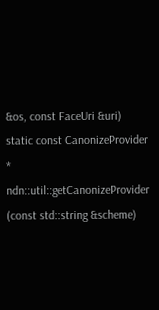&os, const FaceUri &uri)
static const CanonizeProvider * ndn::util::getCanonizeProvider (const std::string &scheme)